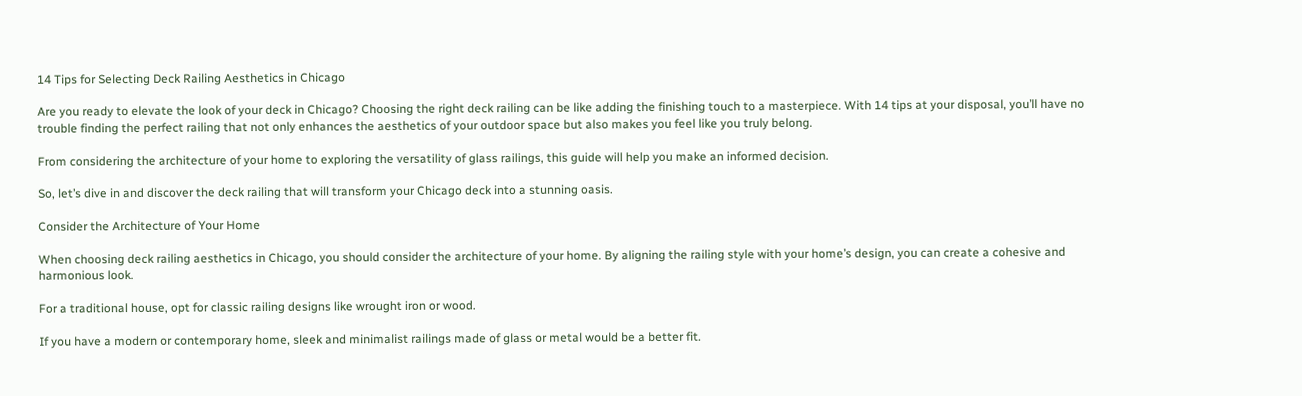14 Tips for Selecting Deck Railing Aesthetics in Chicago

Are you ready to elevate the look of your deck in Chicago? Choosing the right deck railing can be like adding the finishing touch to a masterpiece. With 14 tips at your disposal, you’ll have no trouble finding the perfect railing that not only enhances the aesthetics of your outdoor space but also makes you feel like you truly belong.

From considering the architecture of your home to exploring the versatility of glass railings, this guide will help you make an informed decision.

So, let’s dive in and discover the deck railing that will transform your Chicago deck into a stunning oasis.

Consider the Architecture of Your Home

When choosing deck railing aesthetics in Chicago, you should consider the architecture of your home. By aligning the railing style with your home’s design, you can create a cohesive and harmonious look.

For a traditional house, opt for classic railing designs like wrought iron or wood.

If you have a modern or contemporary home, sleek and minimalist railings made of glass or metal would be a better fit.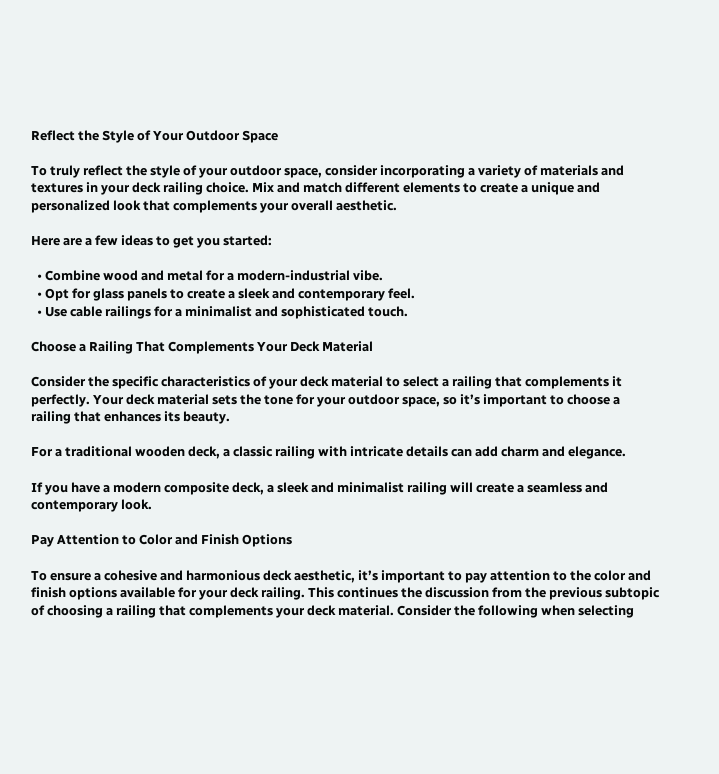Reflect the Style of Your Outdoor Space

To truly reflect the style of your outdoor space, consider incorporating a variety of materials and textures in your deck railing choice. Mix and match different elements to create a unique and personalized look that complements your overall aesthetic.

Here are a few ideas to get you started:

  • Combine wood and metal for a modern-industrial vibe.
  • Opt for glass panels to create a sleek and contemporary feel.
  • Use cable railings for a minimalist and sophisticated touch.

Choose a Railing That Complements Your Deck Material

Consider the specific characteristics of your deck material to select a railing that complements it perfectly. Your deck material sets the tone for your outdoor space, so it’s important to choose a railing that enhances its beauty.

For a traditional wooden deck, a classic railing with intricate details can add charm and elegance.

If you have a modern composite deck, a sleek and minimalist railing will create a seamless and contemporary look.

Pay Attention to Color and Finish Options

To ensure a cohesive and harmonious deck aesthetic, it’s important to pay attention to the color and finish options available for your deck railing. This continues the discussion from the previous subtopic of choosing a railing that complements your deck material. Consider the following when selecting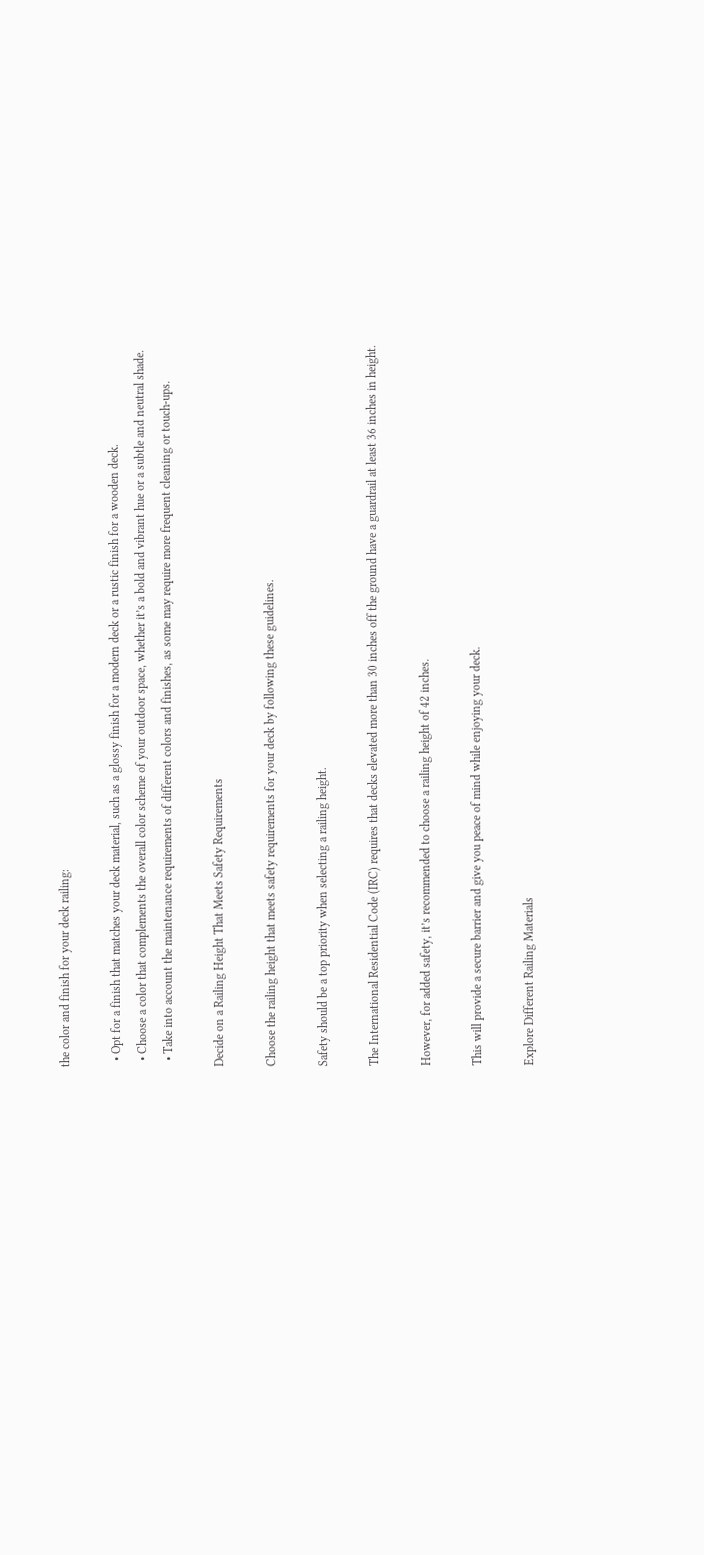the color and finish for your deck railing:

  • Opt for a finish that matches your deck material, such as a glossy finish for a modern deck or a rustic finish for a wooden deck.
  • Choose a color that complements the overall color scheme of your outdoor space, whether it’s a bold and vibrant hue or a subtle and neutral shade.
  • Take into account the maintenance requirements of different colors and finishes, as some may require more frequent cleaning or touch-ups.

Decide on a Railing Height That Meets Safety Requirements

Choose the railing height that meets safety requirements for your deck by following these guidelines.

Safety should be a top priority when selecting a railing height.

The International Residential Code (IRC) requires that decks elevated more than 30 inches off the ground have a guardrail at least 36 inches in height.

However, for added safety, it’s recommended to choose a railing height of 42 inches.

This will provide a secure barrier and give you peace of mind while enjoying your deck.

Explore Different Railing Materials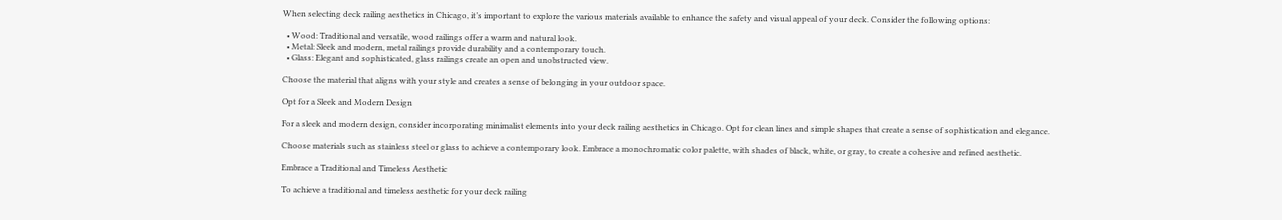When selecting deck railing aesthetics in Chicago, it’s important to explore the various materials available to enhance the safety and visual appeal of your deck. Consider the following options:

  • Wood: Traditional and versatile, wood railings offer a warm and natural look.
  • Metal: Sleek and modern, metal railings provide durability and a contemporary touch.
  • Glass: Elegant and sophisticated, glass railings create an open and unobstructed view.

Choose the material that aligns with your style and creates a sense of belonging in your outdoor space.

Opt for a Sleek and Modern Design

For a sleek and modern design, consider incorporating minimalist elements into your deck railing aesthetics in Chicago. Opt for clean lines and simple shapes that create a sense of sophistication and elegance.

Choose materials such as stainless steel or glass to achieve a contemporary look. Embrace a monochromatic color palette, with shades of black, white, or gray, to create a cohesive and refined aesthetic.

Embrace a Traditional and Timeless Aesthetic

To achieve a traditional and timeless aesthetic for your deck railing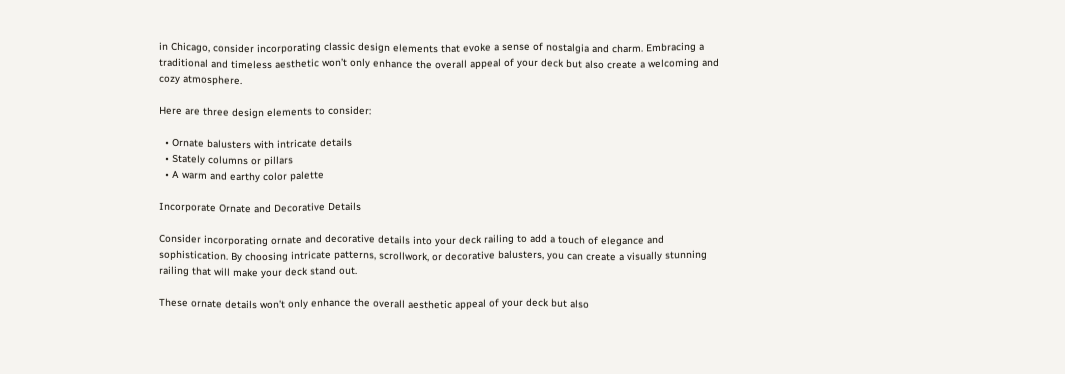in Chicago, consider incorporating classic design elements that evoke a sense of nostalgia and charm. Embracing a traditional and timeless aesthetic won’t only enhance the overall appeal of your deck but also create a welcoming and cozy atmosphere.

Here are three design elements to consider:

  • Ornate balusters with intricate details
  • Stately columns or pillars
  • A warm and earthy color palette

Incorporate Ornate and Decorative Details

Consider incorporating ornate and decorative details into your deck railing to add a touch of elegance and sophistication. By choosing intricate patterns, scrollwork, or decorative balusters, you can create a visually stunning railing that will make your deck stand out.

These ornate details won’t only enhance the overall aesthetic appeal of your deck but also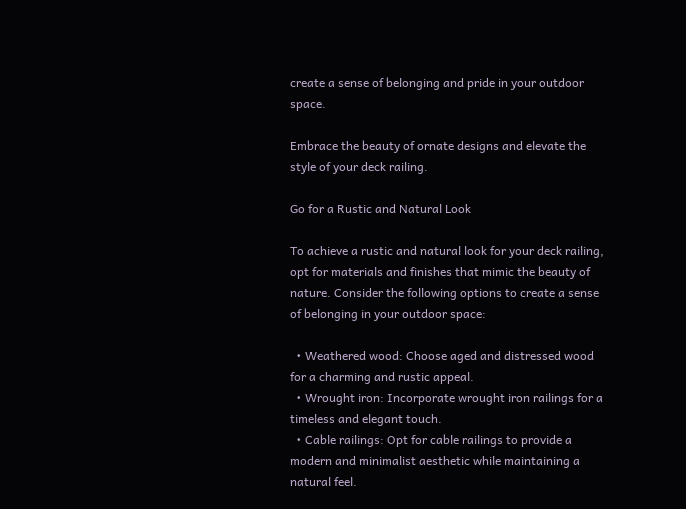create a sense of belonging and pride in your outdoor space.

Embrace the beauty of ornate designs and elevate the style of your deck railing.

Go for a Rustic and Natural Look

To achieve a rustic and natural look for your deck railing, opt for materials and finishes that mimic the beauty of nature. Consider the following options to create a sense of belonging in your outdoor space:

  • Weathered wood: Choose aged and distressed wood for a charming and rustic appeal.
  • Wrought iron: Incorporate wrought iron railings for a timeless and elegant touch.
  • Cable railings: Opt for cable railings to provide a modern and minimalist aesthetic while maintaining a natural feel.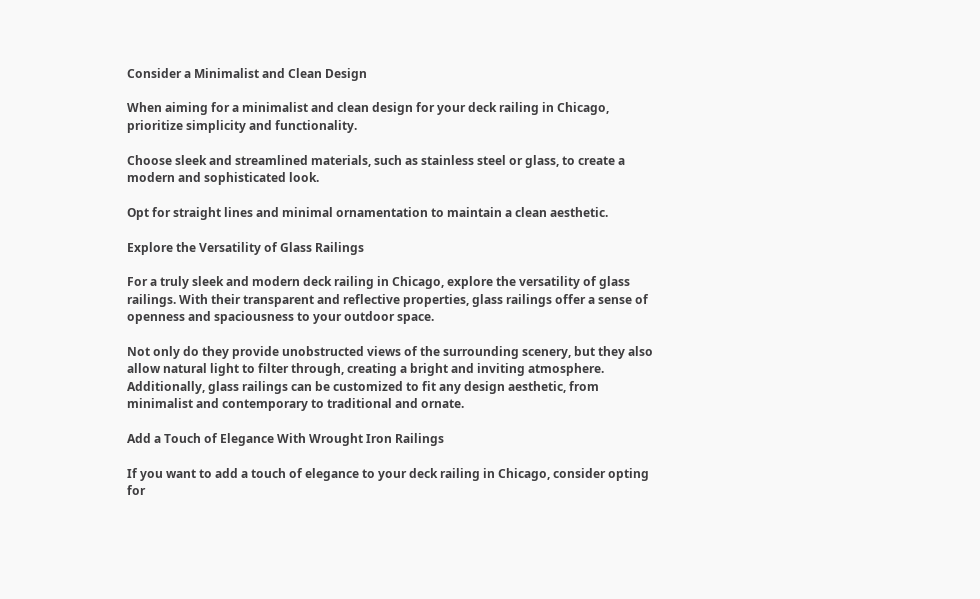Consider a Minimalist and Clean Design

When aiming for a minimalist and clean design for your deck railing in Chicago, prioritize simplicity and functionality.

Choose sleek and streamlined materials, such as stainless steel or glass, to create a modern and sophisticated look.

Opt for straight lines and minimal ornamentation to maintain a clean aesthetic.

Explore the Versatility of Glass Railings

For a truly sleek and modern deck railing in Chicago, explore the versatility of glass railings. With their transparent and reflective properties, glass railings offer a sense of openness and spaciousness to your outdoor space.

Not only do they provide unobstructed views of the surrounding scenery, but they also allow natural light to filter through, creating a bright and inviting atmosphere. Additionally, glass railings can be customized to fit any design aesthetic, from minimalist and contemporary to traditional and ornate.

Add a Touch of Elegance With Wrought Iron Railings

If you want to add a touch of elegance to your deck railing in Chicago, consider opting for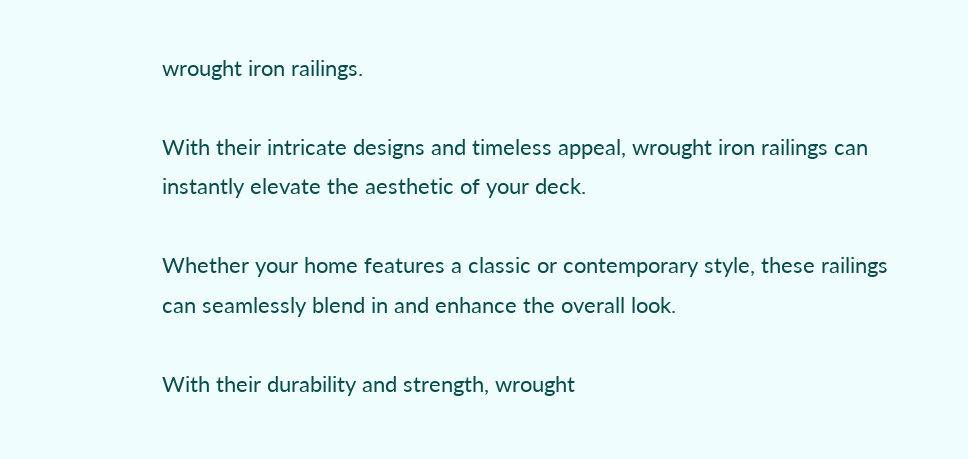wrought iron railings.

With their intricate designs and timeless appeal, wrought iron railings can instantly elevate the aesthetic of your deck.

Whether your home features a classic or contemporary style, these railings can seamlessly blend in and enhance the overall look.

With their durability and strength, wrought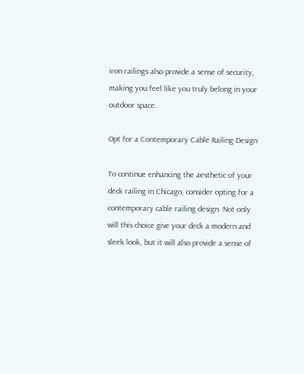iron railings also provide a sense of security, making you feel like you truly belong in your outdoor space.

Opt for a Contemporary Cable Railing Design

To continue enhancing the aesthetic of your deck railing in Chicago, consider opting for a contemporary cable railing design. Not only will this choice give your deck a modern and sleek look, but it will also provide a sense of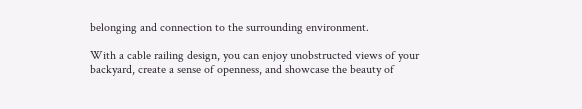belonging and connection to the surrounding environment.

With a cable railing design, you can enjoy unobstructed views of your backyard, create a sense of openness, and showcase the beauty of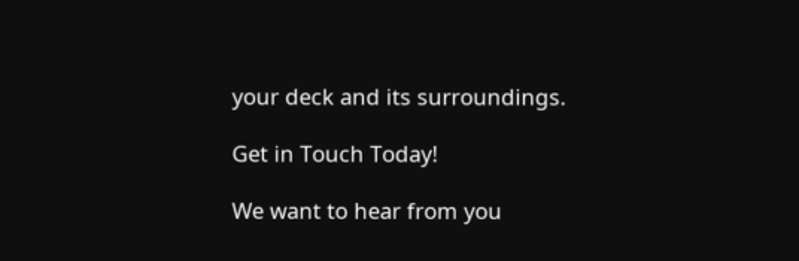your deck and its surroundings.

Get in Touch Today!

We want to hear from you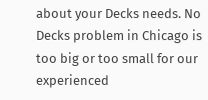about your Decks needs. No Decks problem in Chicago is too big or too small for our experienced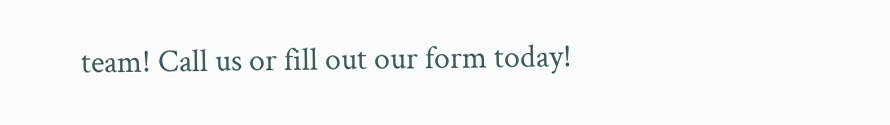team! Call us or fill out our form today!